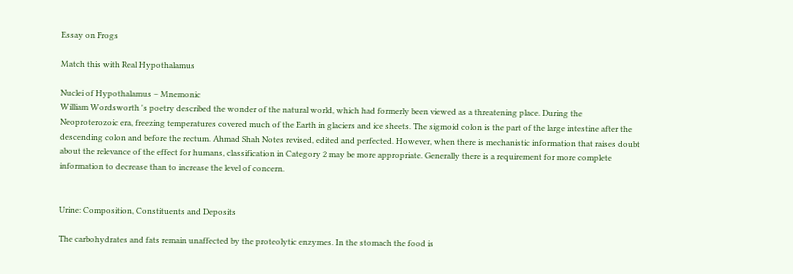Essay on Frogs

Match this with Real Hypothalamus

Nuclei of Hypothalamus – Mnemonic
William Wordsworth 's poetry described the wonder of the natural world, which had formerly been viewed as a threatening place. During the Neoproterozoic era, freezing temperatures covered much of the Earth in glaciers and ice sheets. The sigmoid colon is the part of the large intestine after the descending colon and before the rectum. Ahmad Shah Notes revised, edited and perfected. However, when there is mechanistic information that raises doubt about the relevance of the effect for humans, classification in Category 2 may be more appropriate. Generally there is a requirement for more complete information to decrease than to increase the level of concern.


Urine: Composition, Constituents and Deposits

The carbohydrates and fats remain unaffected by the proteolytic enzymes. In the stomach the food is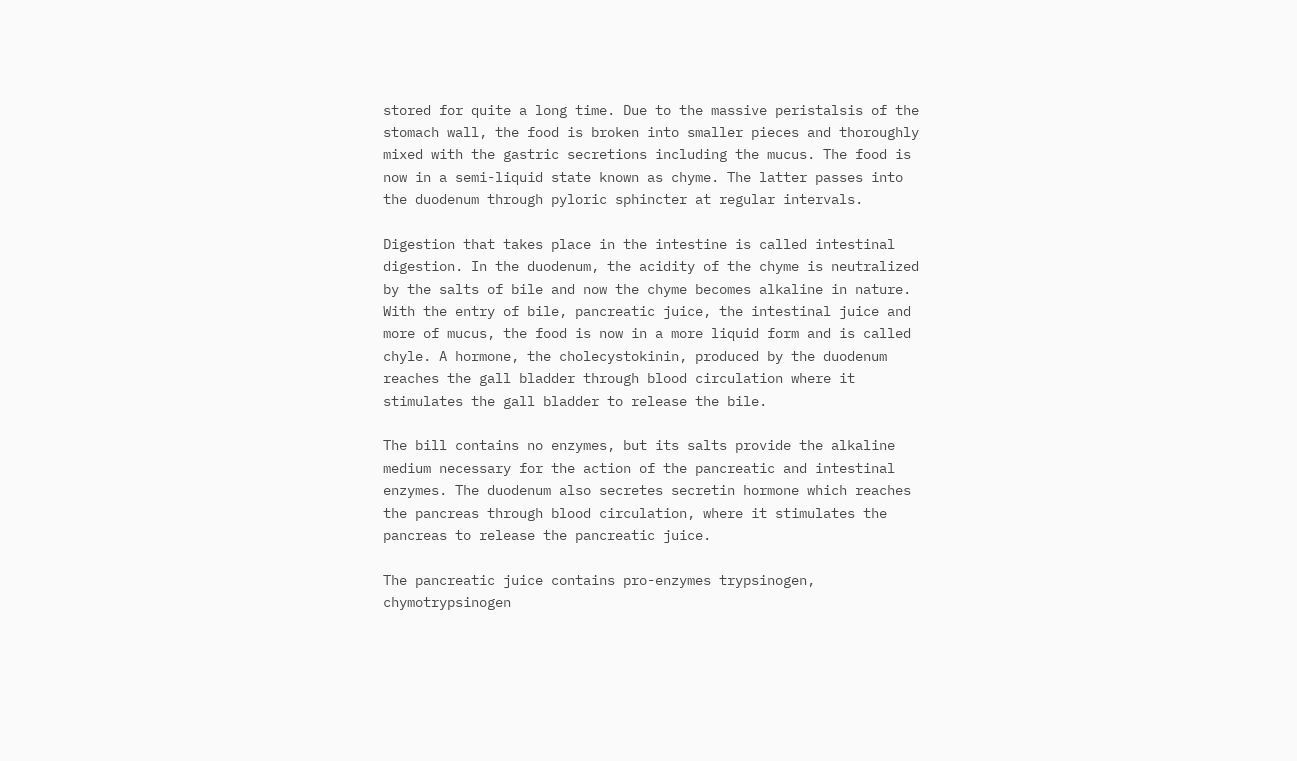stored for quite a long time. Due to the massive peristalsis of the stomach wall, the food is broken into smaller pieces and thoroughly mixed with the gastric secretions including the mucus. The food is now in a semi-liquid state known as chyme. The latter passes into the duodenum through pyloric sphincter at regular intervals.

Digestion that takes place in the intestine is called intestinal digestion. In the duodenum, the acidity of the chyme is neutralized by the salts of bile and now the chyme becomes alkaline in nature. With the entry of bile, pancreatic juice, the intestinal juice and more of mucus, the food is now in a more liquid form and is called chyle. A hormone, the cholecystokinin, produced by the duodenum reaches the gall bladder through blood circulation where it stimulates the gall bladder to release the bile.

The bill contains no enzymes, but its salts provide the alkaline medium necessary for the action of the pancreatic and intestinal enzymes. The duodenum also secretes secretin hormone which reaches the pancreas through blood circulation, where it stimulates the pancreas to release the pancreatic juice.

The pancreatic juice contains pro-enzymes trypsinogen, chymotrypsinogen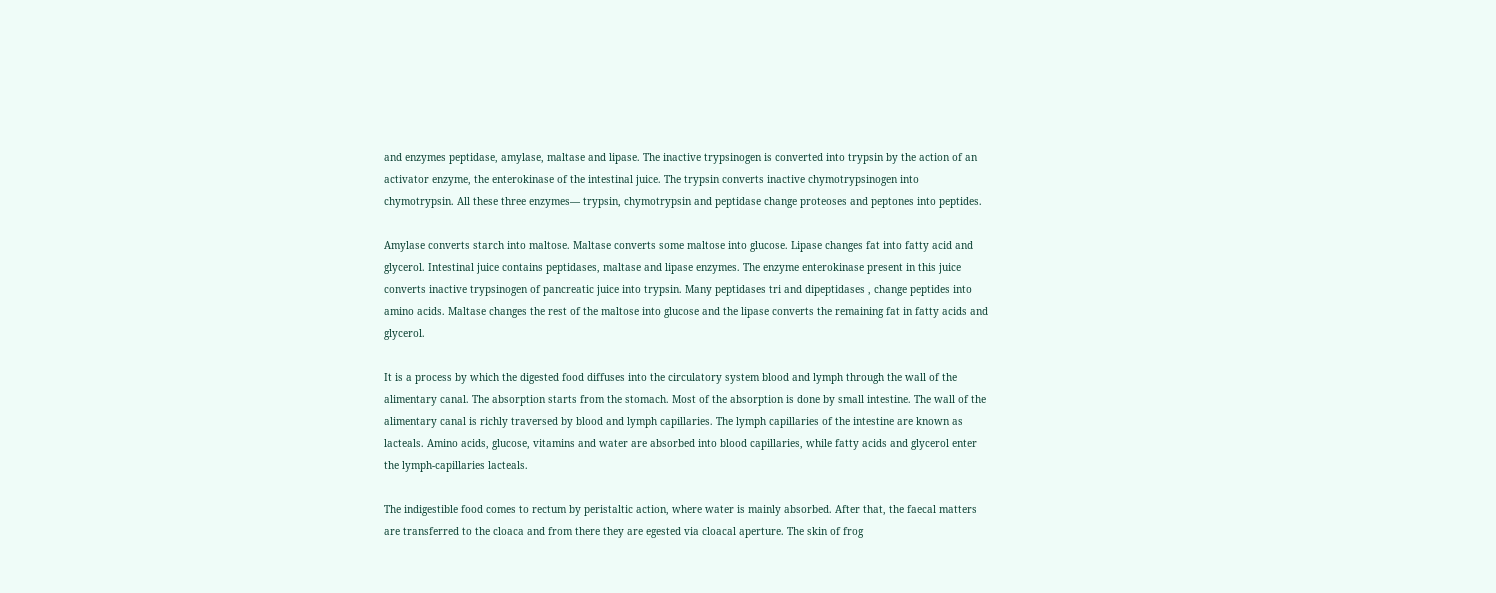and enzymes peptidase, amylase, maltase and lipase. The inactive trypsinogen is converted into trypsin by the action of an activator enzyme, the enterokinase of the intestinal juice. The trypsin converts inactive chymotrypsinogen into chymotrypsin. All these three enzymes— trypsin, chymotrypsin and peptidase change proteoses and peptones into peptides.

Amylase converts starch into maltose. Maltase converts some maltose into glucose. Lipase changes fat into fatty acid and glycerol. Intestinal juice contains peptidases, maltase and lipase enzymes. The enzyme enterokinase present in this juice converts inactive trypsinogen of pancreatic juice into trypsin. Many peptidases tri and dipeptidases , change peptides into amino acids. Maltase changes the rest of the maltose into glucose and the lipase converts the remaining fat in fatty acids and glycerol.

It is a process by which the digested food diffuses into the circulatory system blood and lymph through the wall of the alimentary canal. The absorption starts from the stomach. Most of the absorption is done by small intestine. The wall of the alimentary canal is richly traversed by blood and lymph capillaries. The lymph capillaries of the intestine are known as lacteals. Amino acids, glucose, vitamins and water are absorbed into blood capillaries, while fatty acids and glycerol enter the lymph-capillaries lacteals.

The indigestible food comes to rectum by peristaltic action, where water is mainly absorbed. After that, the faecal matters are transferred to the cloaca and from there they are egested via cloacal aperture. The skin of frog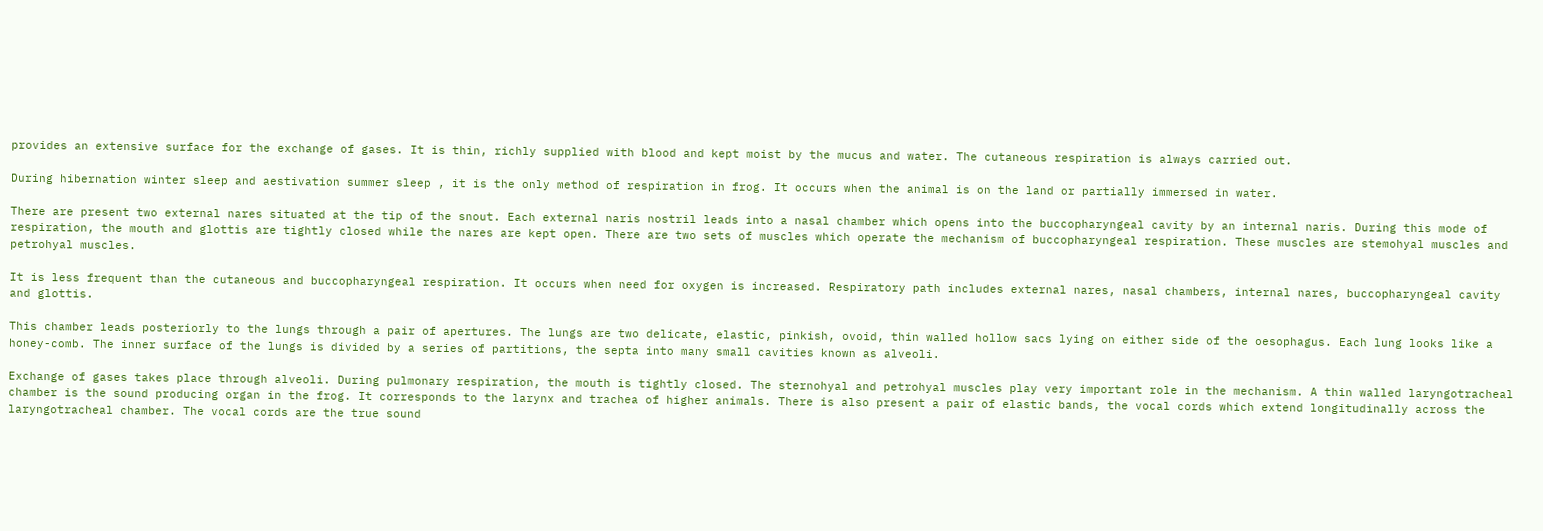provides an extensive surface for the exchange of gases. It is thin, richly supplied with blood and kept moist by the mucus and water. The cutaneous respiration is always carried out.

During hibernation winter sleep and aestivation summer sleep , it is the only method of respiration in frog. It occurs when the animal is on the land or partially immersed in water.

There are present two external nares situated at the tip of the snout. Each external naris nostril leads into a nasal chamber which opens into the buccopharyngeal cavity by an internal naris. During this mode of respiration, the mouth and glottis are tightly closed while the nares are kept open. There are two sets of muscles which operate the mechanism of buccopharyngeal respiration. These muscles are stemohyal muscles and petrohyal muscles.

It is less frequent than the cutaneous and buccopharyngeal respiration. It occurs when need for oxygen is increased. Respiratory path includes external nares, nasal chambers, internal nares, buccopharyngeal cavity and glottis.

This chamber leads posteriorly to the lungs through a pair of apertures. The lungs are two delicate, elastic, pinkish, ovoid, thin walled hollow sacs lying on either side of the oesophagus. Each lung looks like a honey-comb. The inner surface of the lungs is divided by a series of partitions, the septa into many small cavities known as alveoli.

Exchange of gases takes place through alveoli. During pulmonary respiration, the mouth is tightly closed. The sternohyal and petrohyal muscles play very important role in the mechanism. A thin walled laryngotracheal chamber is the sound producing organ in the frog. It corresponds to the larynx and trachea of higher animals. There is also present a pair of elastic bands, the vocal cords which extend longitudinally across the laryngotracheal chamber. The vocal cords are the true sound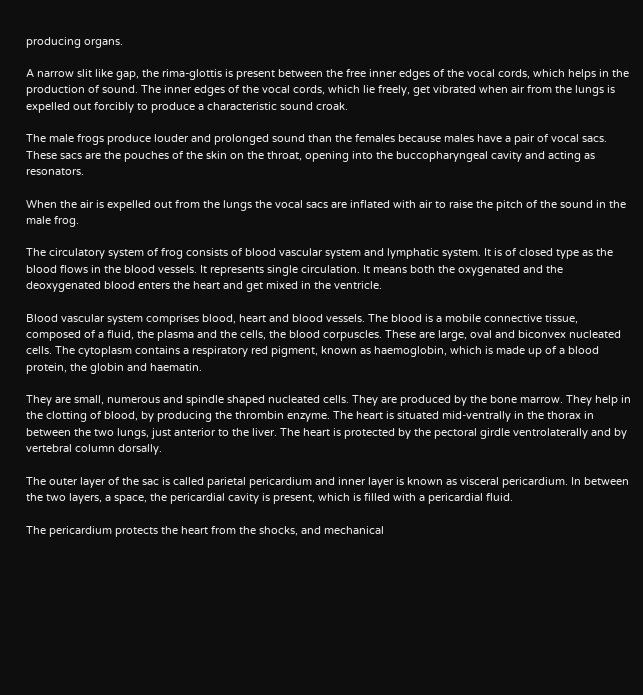producing organs.

A narrow slit like gap, the rima-glottis is present between the free inner edges of the vocal cords, which helps in the production of sound. The inner edges of the vocal cords, which lie freely, get vibrated when air from the lungs is expelled out forcibly to produce a characteristic sound croak.

The male frogs produce louder and prolonged sound than the females because males have a pair of vocal sacs. These sacs are the pouches of the skin on the throat, opening into the buccopharyngeal cavity and acting as resonators.

When the air is expelled out from the lungs the vocal sacs are inflated with air to raise the pitch of the sound in the male frog.

The circulatory system of frog consists of blood vascular system and lymphatic system. It is of closed type as the blood flows in the blood vessels. It represents single circulation. It means both the oxygenated and the deoxygenated blood enters the heart and get mixed in the ventricle.

Blood vascular system comprises blood, heart and blood vessels. The blood is a mobile connective tissue, composed of a fluid, the plasma and the cells, the blood corpuscles. These are large, oval and biconvex nucleated cells. The cytoplasm contains a respiratory red pigment, known as haemoglobin, which is made up of a blood protein, the globin and haematin.

They are small, numerous and spindle shaped nucleated cells. They are produced by the bone marrow. They help in the clotting of blood, by producing the thrombin enzyme. The heart is situated mid-ventrally in the thorax in between the two lungs, just anterior to the liver. The heart is protected by the pectoral girdle ventrolaterally and by vertebral column dorsally.

The outer layer of the sac is called parietal pericardium and inner layer is known as visceral pericardium. In between the two layers, a space, the pericardial cavity is present, which is filled with a pericardial fluid.

The pericardium protects the heart from the shocks, and mechanical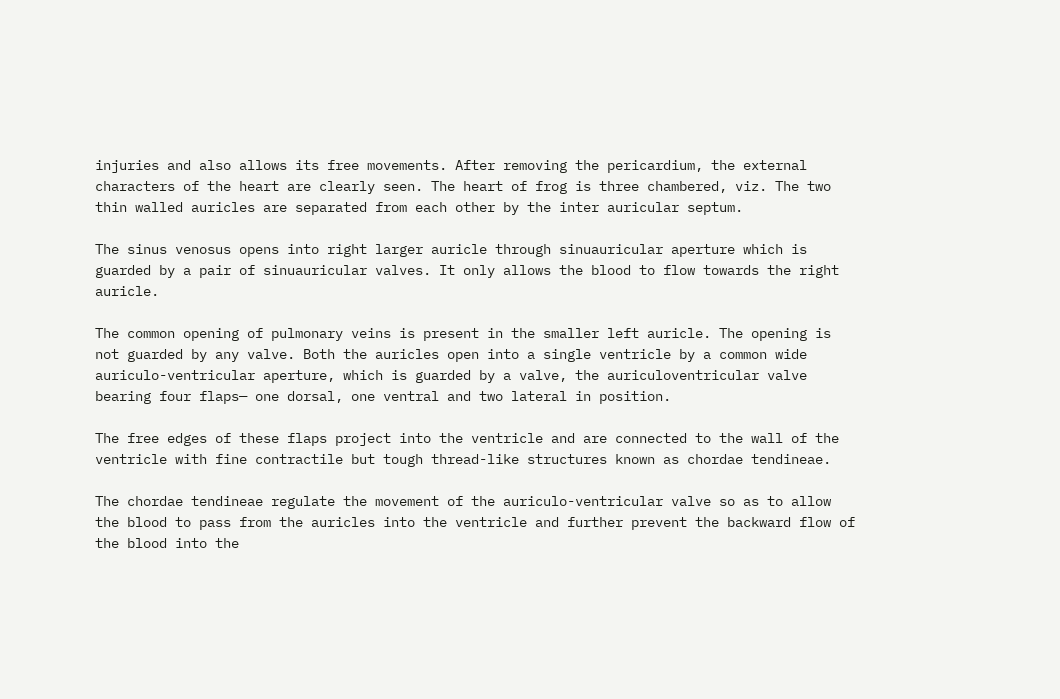injuries and also allows its free movements. After removing the pericardium, the external characters of the heart are clearly seen. The heart of frog is three chambered, viz. The two thin walled auricles are separated from each other by the inter auricular septum.

The sinus venosus opens into right larger auricle through sinuauricular aperture which is guarded by a pair of sinuauricular valves. It only allows the blood to flow towards the right auricle.

The common opening of pulmonary veins is present in the smaller left auricle. The opening is not guarded by any valve. Both the auricles open into a single ventricle by a common wide auriculo-ventricular aperture, which is guarded by a valve, the auriculoventricular valve bearing four flaps— one dorsal, one ventral and two lateral in position.

The free edges of these flaps project into the ventricle and are connected to the wall of the ventricle with fine contractile but tough thread-like structures known as chordae tendineae.

The chordae tendineae regulate the movement of the auriculo-ventricular valve so as to allow the blood to pass from the auricles into the ventricle and further prevent the backward flow of the blood into the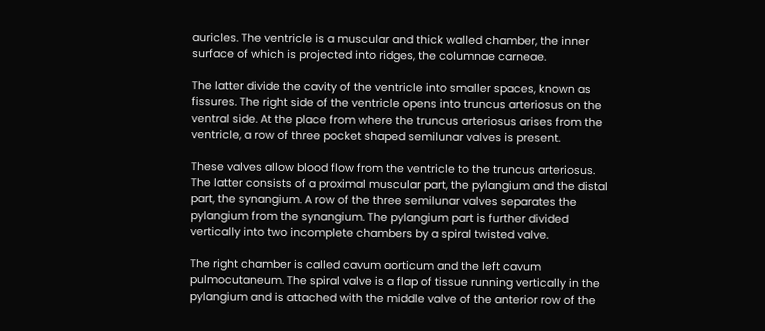auricles. The ventricle is a muscular and thick walled chamber, the inner surface of which is projected into ridges, the columnae carneae.

The latter divide the cavity of the ventricle into smaller spaces, known as fissures. The right side of the ventricle opens into truncus arteriosus on the ventral side. At the place from where the truncus arteriosus arises from the ventricle, a row of three pocket shaped semilunar valves is present.

These valves allow blood flow from the ventricle to the truncus arteriosus. The latter consists of a proximal muscular part, the pylangium and the distal part, the synangium. A row of the three semilunar valves separates the pylangium from the synangium. The pylangium part is further divided vertically into two incomplete chambers by a spiral twisted valve.

The right chamber is called cavum aorticum and the left cavum pulmocutaneum. The spiral valve is a flap of tissue running vertically in the pylangium and is attached with the middle valve of the anterior row of the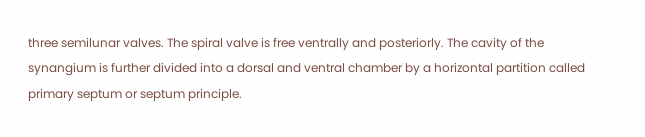three semilunar valves. The spiral valve is free ventrally and posteriorly. The cavity of the synangium is further divided into a dorsal and ventral chamber by a horizontal partition called primary septum or septum principle.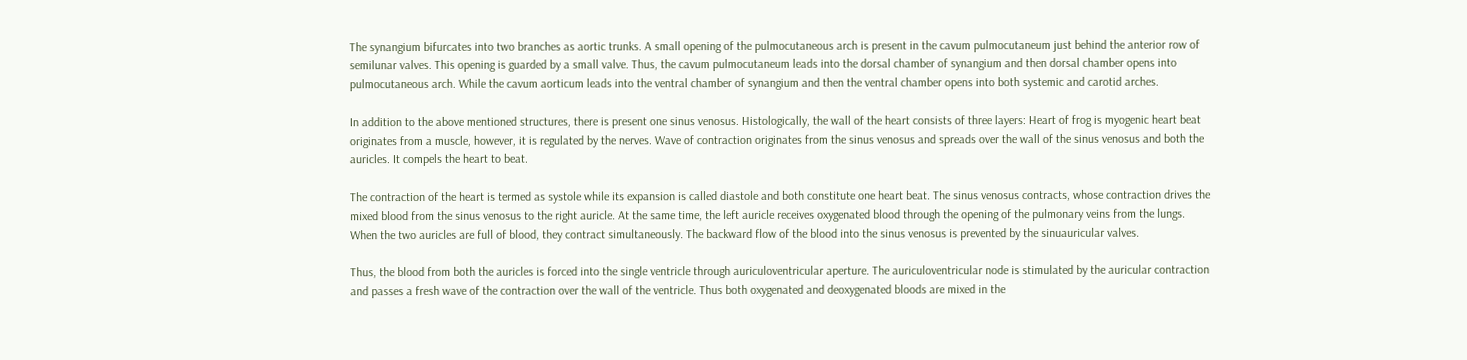The synangium bifurcates into two branches as aortic trunks. A small opening of the pulmocutaneous arch is present in the cavum pulmocutaneum just behind the anterior row of semilunar valves. This opening is guarded by a small valve. Thus, the cavum pulmocutaneum leads into the dorsal chamber of synangium and then dorsal chamber opens into pulmocutaneous arch. While the cavum aorticum leads into the ventral chamber of synangium and then the ventral chamber opens into both systemic and carotid arches.

In addition to the above mentioned structures, there is present one sinus venosus. Histologically, the wall of the heart consists of three layers: Heart of frog is myogenic heart beat originates from a muscle, however, it is regulated by the nerves. Wave of contraction originates from the sinus venosus and spreads over the wall of the sinus venosus and both the auricles. It compels the heart to beat.

The contraction of the heart is termed as systole while its expansion is called diastole and both constitute one heart beat. The sinus venosus contracts, whose contraction drives the mixed blood from the sinus venosus to the right auricle. At the same time, the left auricle receives oxygenated blood through the opening of the pulmonary veins from the lungs. When the two auricles are full of blood, they contract simultaneously. The backward flow of the blood into the sinus venosus is prevented by the sinuauricular valves.

Thus, the blood from both the auricles is forced into the single ventricle through auriculoventricular aperture. The auriculoventricular node is stimulated by the auricular contraction and passes a fresh wave of the contraction over the wall of the ventricle. Thus both oxygenated and deoxygenated bloods are mixed in the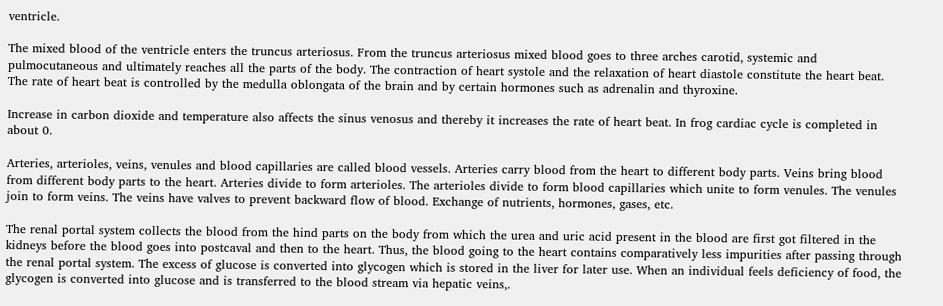ventricle.

The mixed blood of the ventricle enters the truncus arteriosus. From the truncus arteriosus mixed blood goes to three arches carotid, systemic and pulmocutaneous and ultimately reaches all the parts of the body. The contraction of heart systole and the relaxation of heart diastole constitute the heart beat. The rate of heart beat is controlled by the medulla oblongata of the brain and by certain hormones such as adrenalin and thyroxine.

Increase in carbon dioxide and temperature also affects the sinus venosus and thereby it increases the rate of heart beat. In frog cardiac cycle is completed in about 0.

Arteries, arterioles, veins, venules and blood capillaries are called blood vessels. Arteries carry blood from the heart to different body parts. Veins bring blood from different body parts to the heart. Arteries divide to form arterioles. The arterioles divide to form blood capillaries which unite to form venules. The venules join to form veins. The veins have valves to prevent backward flow of blood. Exchange of nutrients, hormones, gases, etc.

The renal portal system collects the blood from the hind parts on the body from which the urea and uric acid present in the blood are first got filtered in the kidneys before the blood goes into postcaval and then to the heart. Thus, the blood going to the heart contains comparatively less impurities after passing through the renal portal system. The excess of glucose is converted into glycogen which is stored in the liver for later use. When an individual feels deficiency of food, the glycogen is converted into glucose and is transferred to the blood stream via hepatic veins,.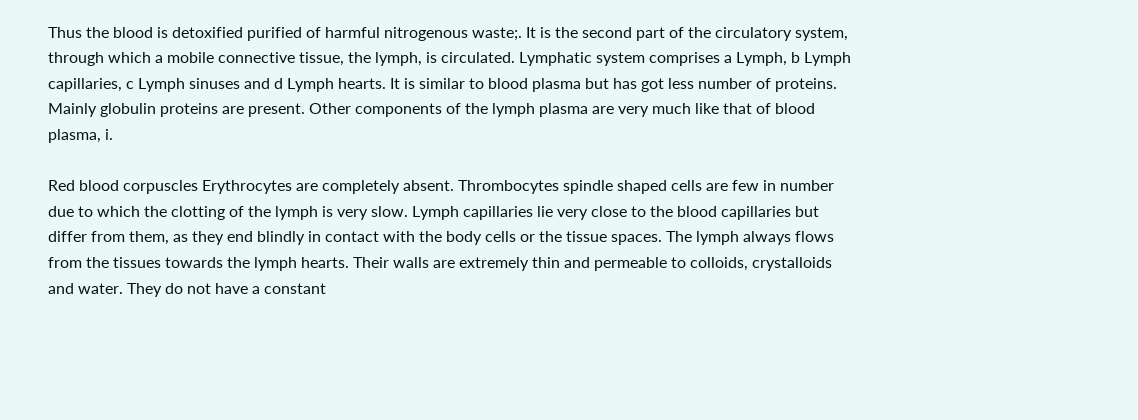Thus the blood is detoxified purified of harmful nitrogenous waste;. It is the second part of the circulatory system, through which a mobile connective tissue, the lymph, is circulated. Lymphatic system comprises a Lymph, b Lymph capillaries, c Lymph sinuses and d Lymph hearts. It is similar to blood plasma but has got less number of proteins. Mainly globulin proteins are present. Other components of the lymph plasma are very much like that of blood plasma, i.

Red blood corpuscles Erythrocytes are completely absent. Thrombocytes spindle shaped cells are few in number due to which the clotting of the lymph is very slow. Lymph capillaries lie very close to the blood capillaries but differ from them, as they end blindly in contact with the body cells or the tissue spaces. The lymph always flows from the tissues towards the lymph hearts. Their walls are extremely thin and permeable to colloids, crystalloids and water. They do not have a constant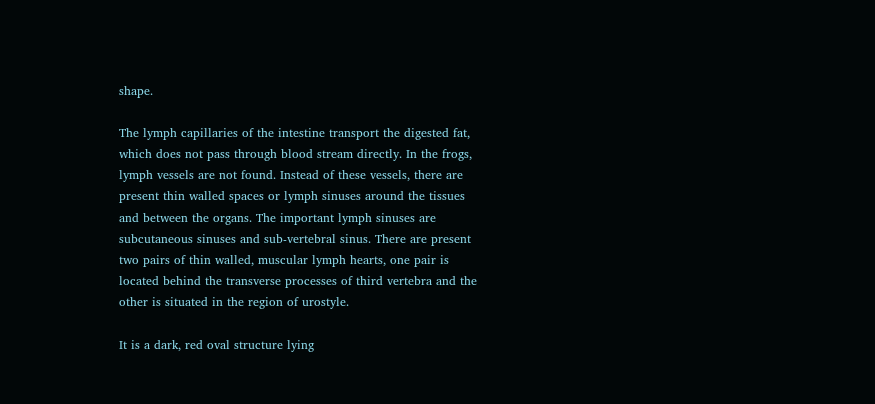shape.

The lymph capillaries of the intestine transport the digested fat, which does not pass through blood stream directly. In the frogs, lymph vessels are not found. Instead of these vessels, there are present thin walled spaces or lymph sinuses around the tissues and between the organs. The important lymph sinuses are subcutaneous sinuses and sub-vertebral sinus. There are present two pairs of thin walled, muscular lymph hearts, one pair is located behind the transverse processes of third vertebra and the other is situated in the region of urostyle.

It is a dark, red oval structure lying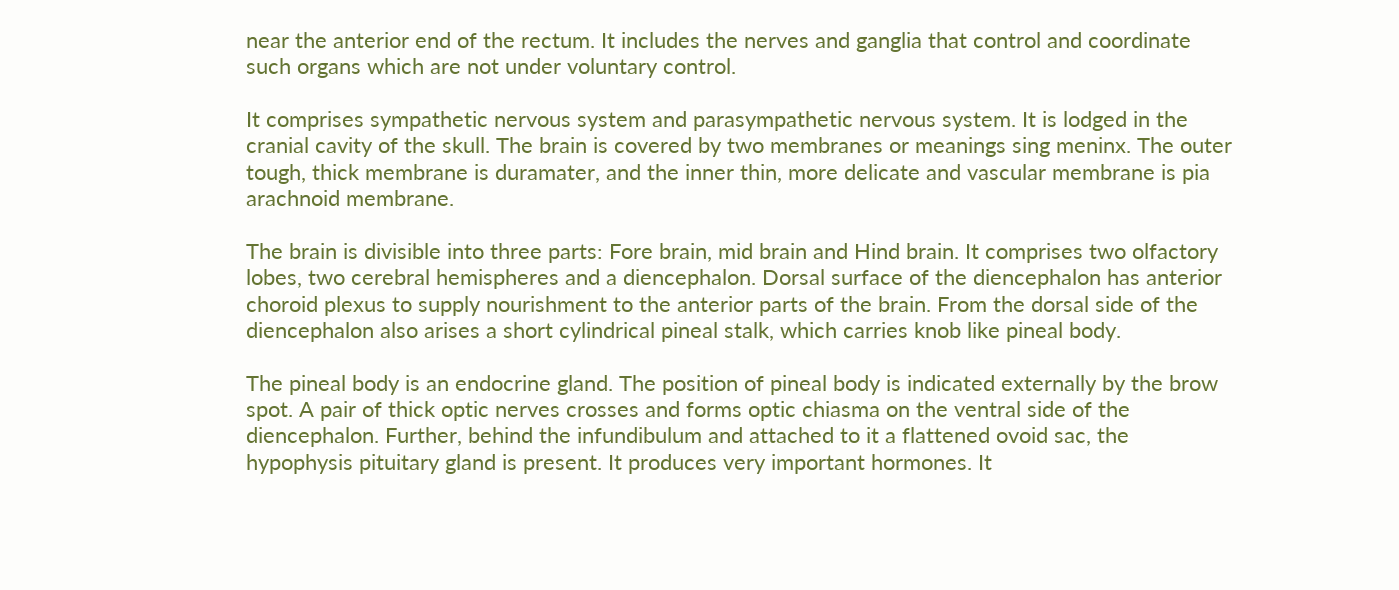near the anterior end of the rectum. It includes the nerves and ganglia that control and coordinate such organs which are not under voluntary control.

It comprises sympathetic nervous system and parasympathetic nervous system. It is lodged in the cranial cavity of the skull. The brain is covered by two membranes or meanings sing meninx. The outer tough, thick membrane is duramater, and the inner thin, more delicate and vascular membrane is pia arachnoid membrane.

The brain is divisible into three parts: Fore brain, mid brain and Hind brain. It comprises two olfactory lobes, two cerebral hemispheres and a diencephalon. Dorsal surface of the diencephalon has anterior choroid plexus to supply nourishment to the anterior parts of the brain. From the dorsal side of the diencephalon also arises a short cylindrical pineal stalk, which carries knob like pineal body.

The pineal body is an endocrine gland. The position of pineal body is indicated externally by the brow spot. A pair of thick optic nerves crosses and forms optic chiasma on the ventral side of the diencephalon. Further, behind the infundibulum and attached to it a flattened ovoid sac, the hypophysis pituitary gland is present. It produces very important hormones. It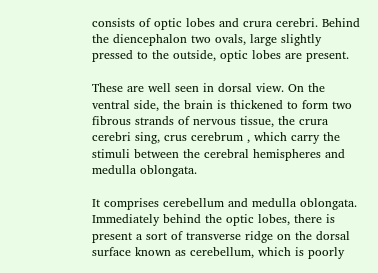consists of optic lobes and crura cerebri. Behind the diencephalon two ovals, large slightly pressed to the outside, optic lobes are present.

These are well seen in dorsal view. On the ventral side, the brain is thickened to form two fibrous strands of nervous tissue, the crura cerebri sing, crus cerebrum , which carry the stimuli between the cerebral hemispheres and medulla oblongata.

It comprises cerebellum and medulla oblongata. Immediately behind the optic lobes, there is present a sort of transverse ridge on the dorsal surface known as cerebellum, which is poorly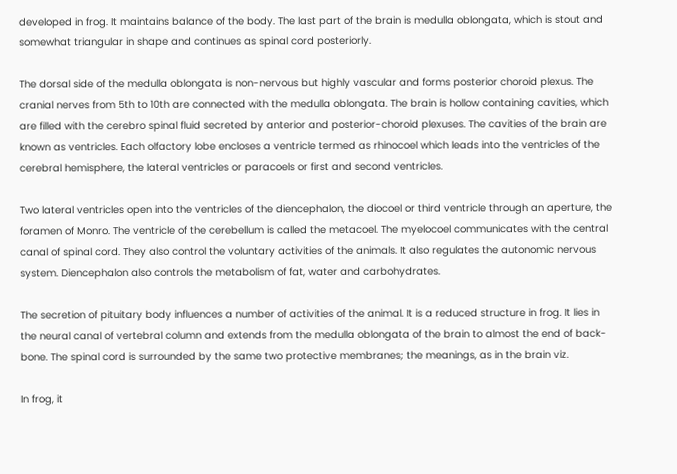developed in frog. It maintains balance of the body. The last part of the brain is medulla oblongata, which is stout and somewhat triangular in shape and continues as spinal cord posteriorly.

The dorsal side of the medulla oblongata is non-nervous but highly vascular and forms posterior choroid plexus. The cranial nerves from 5th to 10th are connected with the medulla oblongata. The brain is hollow containing cavities, which are filled with the cerebro spinal fluid secreted by anterior and posterior-choroid plexuses. The cavities of the brain are known as ventricles. Each olfactory lobe encloses a ventricle termed as rhinocoel which leads into the ventricles of the cerebral hemisphere, the lateral ventricles or paracoels or first and second ventricles.

Two lateral ventricles open into the ventricles of the diencephalon, the diocoel or third ventricle through an aperture, the foramen of Monro. The ventricle of the cerebellum is called the metacoel. The myelocoel communicates with the central canal of spinal cord. They also control the voluntary activities of the animals. It also regulates the autonomic nervous system. Diencephalon also controls the metabolism of fat, water and carbohydrates.

The secretion of pituitary body influences a number of activities of the animal. It is a reduced structure in frog. It lies in the neural canal of vertebral column and extends from the medulla oblongata of the brain to almost the end of back-bone. The spinal cord is surrounded by the same two protective membranes; the meanings, as in the brain viz.

In frog, it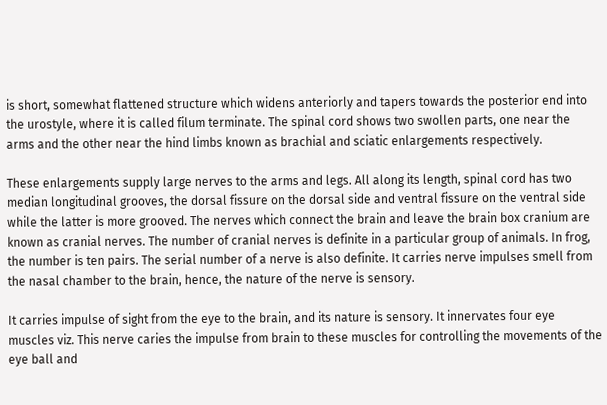is short, somewhat flattened structure which widens anteriorly and tapers towards the posterior end into the urostyle, where it is called filum terminate. The spinal cord shows two swollen parts, one near the arms and the other near the hind limbs known as brachial and sciatic enlargements respectively.

These enlargements supply large nerves to the arms and legs. All along its length, spinal cord has two median longitudinal grooves, the dorsal fissure on the dorsal side and ventral fissure on the ventral side while the latter is more grooved. The nerves which connect the brain and leave the brain box cranium are known as cranial nerves. The number of cranial nerves is definite in a particular group of animals. In frog, the number is ten pairs. The serial number of a nerve is also definite. It carries nerve impulses smell from the nasal chamber to the brain, hence, the nature of the nerve is sensory.

It carries impulse of sight from the eye to the brain, and its nature is sensory. It innervates four eye muscles viz. This nerve caries the impulse from brain to these muscles for controlling the movements of the eye ball and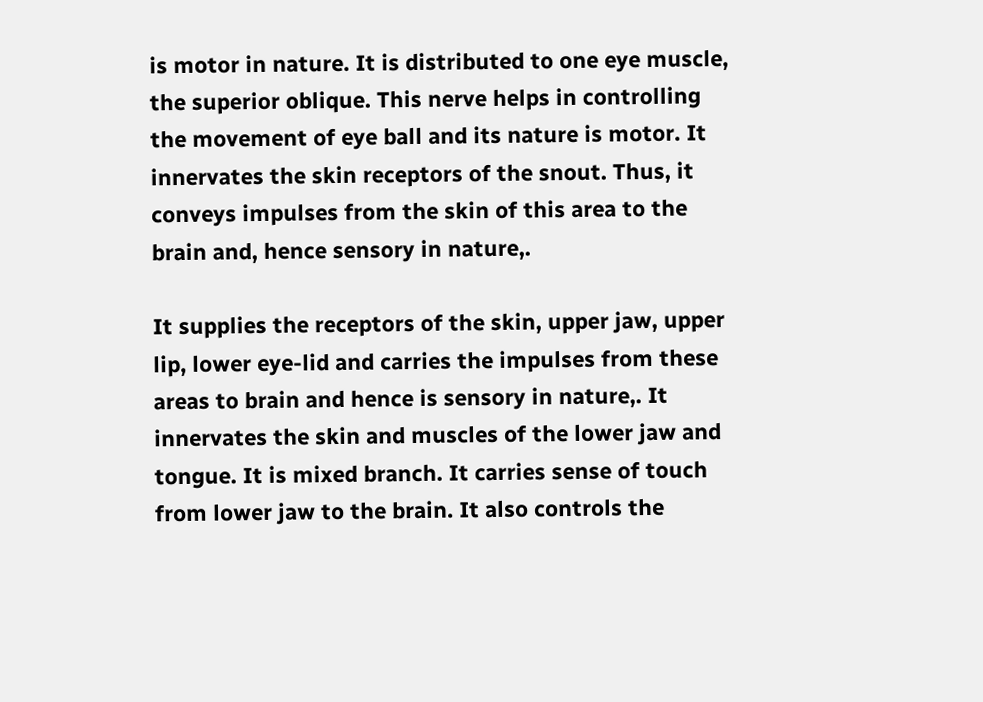is motor in nature. It is distributed to one eye muscle, the superior oblique. This nerve helps in controlling the movement of eye ball and its nature is motor. It innervates the skin receptors of the snout. Thus, it conveys impulses from the skin of this area to the brain and, hence sensory in nature,.

It supplies the receptors of the skin, upper jaw, upper lip, lower eye-lid and carries the impulses from these areas to brain and hence is sensory in nature,. It innervates the skin and muscles of the lower jaw and tongue. It is mixed branch. It carries sense of touch from lower jaw to the brain. It also controls the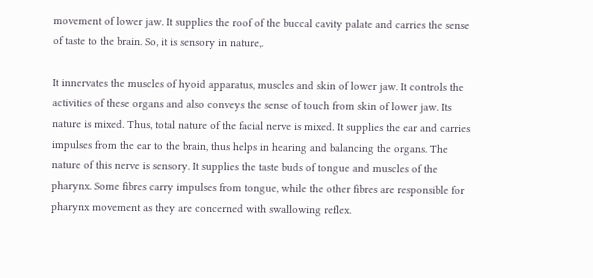movement of lower jaw. It supplies the roof of the buccal cavity palate and carries the sense of taste to the brain. So, it is sensory in nature,.

It innervates the muscles of hyoid apparatus, muscles and skin of lower jaw. It controls the activities of these organs and also conveys the sense of touch from skin of lower jaw. Its nature is mixed. Thus, total nature of the facial nerve is mixed. It supplies the ear and carries impulses from the ear to the brain, thus helps in hearing and balancing the organs. The nature of this nerve is sensory. It supplies the taste buds of tongue and muscles of the pharynx. Some fibres carry impulses from tongue, while the other fibres are responsible for pharynx movement as they are concerned with swallowing reflex.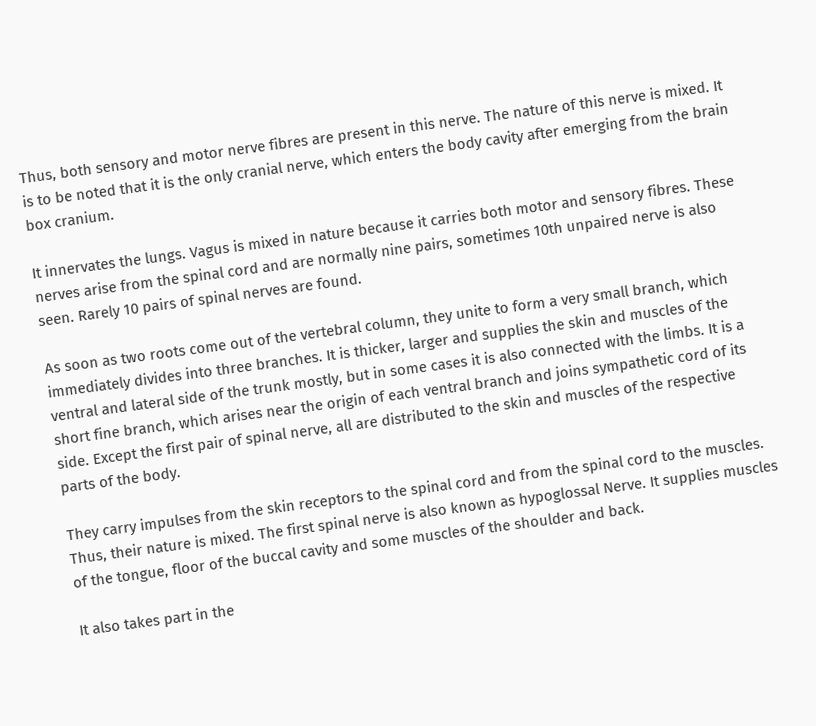Thus, both sensory and motor nerve fibres are present in this nerve. The nature of this nerve is mixed. It is to be noted that it is the only cranial nerve, which enters the body cavity after emerging from the brain box cranium.

It innervates the lungs. Vagus is mixed in nature because it carries both motor and sensory fibres. These nerves arise from the spinal cord and are normally nine pairs, sometimes 10th unpaired nerve is also seen. Rarely 10 pairs of spinal nerves are found.

As soon as two roots come out of the vertebral column, they unite to form a very small branch, which immediately divides into three branches. It is thicker, larger and supplies the skin and muscles of the ventral and lateral side of the trunk mostly, but in some cases it is also connected with the limbs. It is a short fine branch, which arises near the origin of each ventral branch and joins sympathetic cord of its side. Except the first pair of spinal nerve, all are distributed to the skin and muscles of the respective parts of the body.

They carry impulses from the skin receptors to the spinal cord and from the spinal cord to the muscles. Thus, their nature is mixed. The first spinal nerve is also known as hypoglossal Nerve. It supplies muscles of the tongue, floor of the buccal cavity and some muscles of the shoulder and back.

It also takes part in the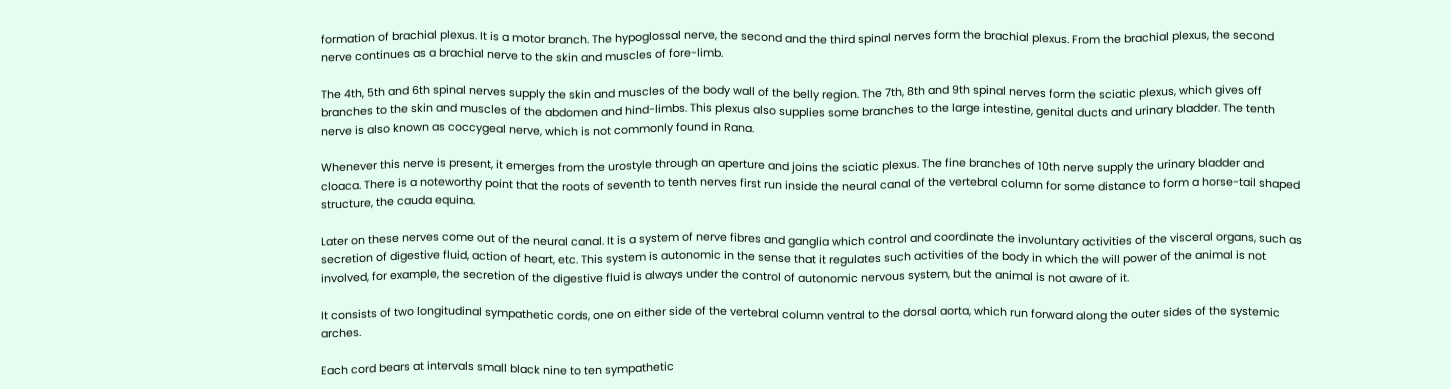formation of brachial plexus. It is a motor branch. The hypoglossal nerve, the second and the third spinal nerves form the brachial plexus. From the brachial plexus, the second nerve continues as a brachial nerve to the skin and muscles of fore-limb.

The 4th, 5th and 6th spinal nerves supply the skin and muscles of the body wall of the belly region. The 7th, 8th and 9th spinal nerves form the sciatic plexus, which gives off branches to the skin and muscles of the abdomen and hind-limbs. This plexus also supplies some branches to the large intestine, genital ducts and urinary bladder. The tenth nerve is also known as coccygeal nerve, which is not commonly found in Rana.

Whenever this nerve is present, it emerges from the urostyle through an aperture and joins the sciatic plexus. The fine branches of 10th nerve supply the urinary bladder and cloaca. There is a noteworthy point that the roots of seventh to tenth nerves first run inside the neural canal of the vertebral column for some distance to form a horse-tail shaped structure, the cauda equina.

Later on these nerves come out of the neural canal. It is a system of nerve fibres and ganglia which control and coordinate the involuntary activities of the visceral organs, such as secretion of digestive fluid, action of heart, etc. This system is autonomic in the sense that it regulates such activities of the body in which the will power of the animal is not involved, for example, the secretion of the digestive fluid is always under the control of autonomic nervous system, but the animal is not aware of it.

It consists of two longitudinal sympathetic cords, one on either side of the vertebral column ventral to the dorsal aorta, which run forward along the outer sides of the systemic arches.

Each cord bears at intervals small black nine to ten sympathetic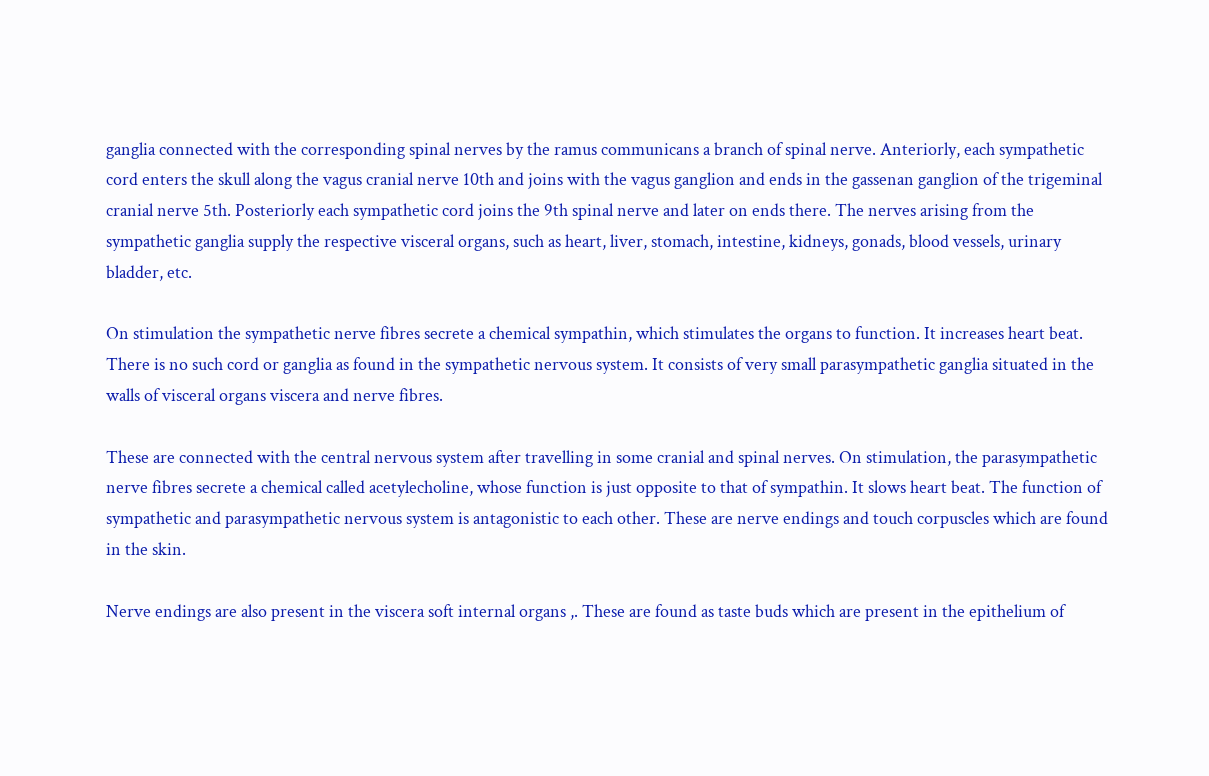ganglia connected with the corresponding spinal nerves by the ramus communicans a branch of spinal nerve. Anteriorly, each sympathetic cord enters the skull along the vagus cranial nerve 10th and joins with the vagus ganglion and ends in the gassenan ganglion of the trigeminal cranial nerve 5th. Posteriorly each sympathetic cord joins the 9th spinal nerve and later on ends there. The nerves arising from the sympathetic ganglia supply the respective visceral organs, such as heart, liver, stomach, intestine, kidneys, gonads, blood vessels, urinary bladder, etc.

On stimulation the sympathetic nerve fibres secrete a chemical sympathin, which stimulates the organs to function. It increases heart beat. There is no such cord or ganglia as found in the sympathetic nervous system. It consists of very small parasympathetic ganglia situated in the walls of visceral organs viscera and nerve fibres.

These are connected with the central nervous system after travelling in some cranial and spinal nerves. On stimulation, the parasympathetic nerve fibres secrete a chemical called acetylecholine, whose function is just opposite to that of sympathin. It slows heart beat. The function of sympathetic and parasympathetic nervous system is antagonistic to each other. These are nerve endings and touch corpuscles which are found in the skin.

Nerve endings are also present in the viscera soft internal organs ,. These are found as taste buds which are present in the epithelium of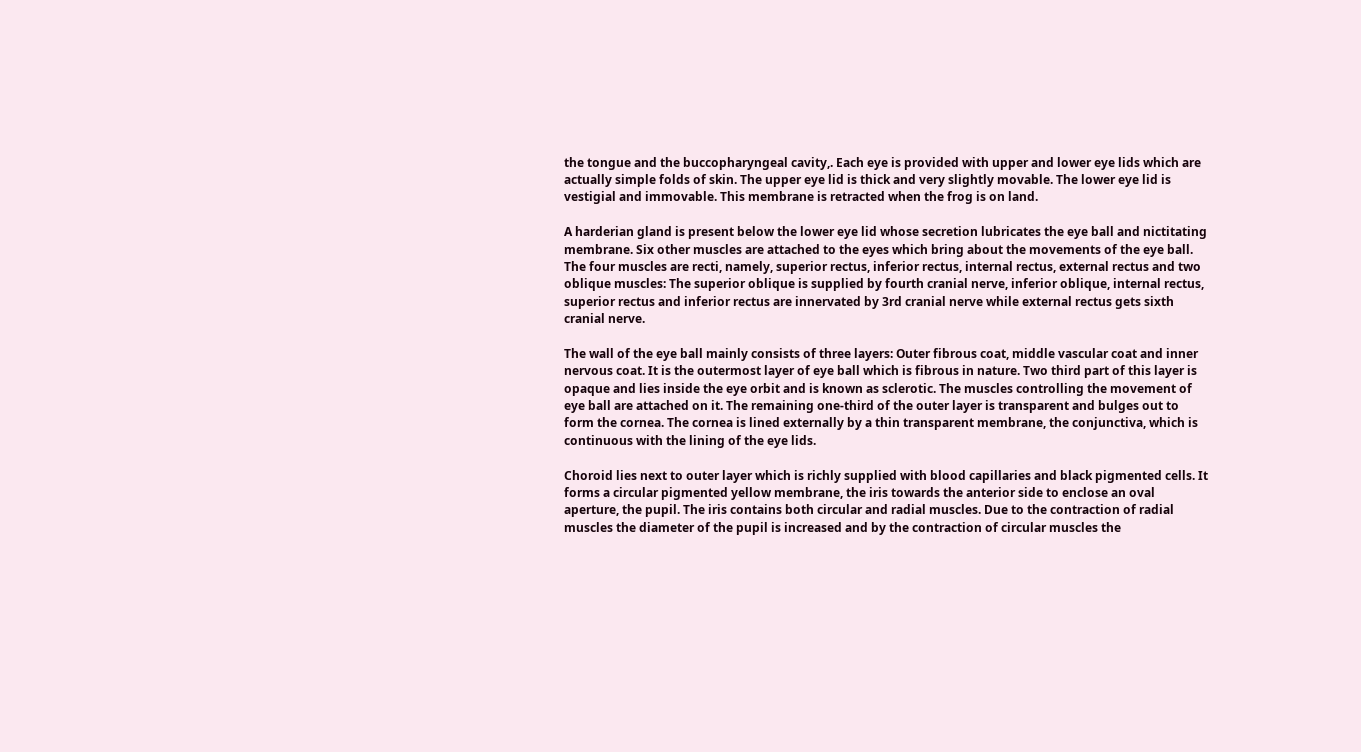the tongue and the buccopharyngeal cavity,. Each eye is provided with upper and lower eye lids which are actually simple folds of skin. The upper eye lid is thick and very slightly movable. The lower eye lid is vestigial and immovable. This membrane is retracted when the frog is on land.

A harderian gland is present below the lower eye lid whose secretion lubricates the eye ball and nictitating membrane. Six other muscles are attached to the eyes which bring about the movements of the eye ball. The four muscles are recti, namely, superior rectus, inferior rectus, internal rectus, external rectus and two oblique muscles: The superior oblique is supplied by fourth cranial nerve, inferior oblique, internal rectus, superior rectus and inferior rectus are innervated by 3rd cranial nerve while external rectus gets sixth cranial nerve.

The wall of the eye ball mainly consists of three layers: Outer fibrous coat, middle vascular coat and inner nervous coat. It is the outermost layer of eye ball which is fibrous in nature. Two third part of this layer is opaque and lies inside the eye orbit and is known as sclerotic. The muscles controlling the movement of eye ball are attached on it. The remaining one-third of the outer layer is transparent and bulges out to form the cornea. The cornea is lined externally by a thin transparent membrane, the conjunctiva, which is continuous with the lining of the eye lids.

Choroid lies next to outer layer which is richly supplied with blood capillaries and black pigmented cells. It forms a circular pigmented yellow membrane, the iris towards the anterior side to enclose an oval aperture, the pupil. The iris contains both circular and radial muscles. Due to the contraction of radial muscles the diameter of the pupil is increased and by the contraction of circular muscles the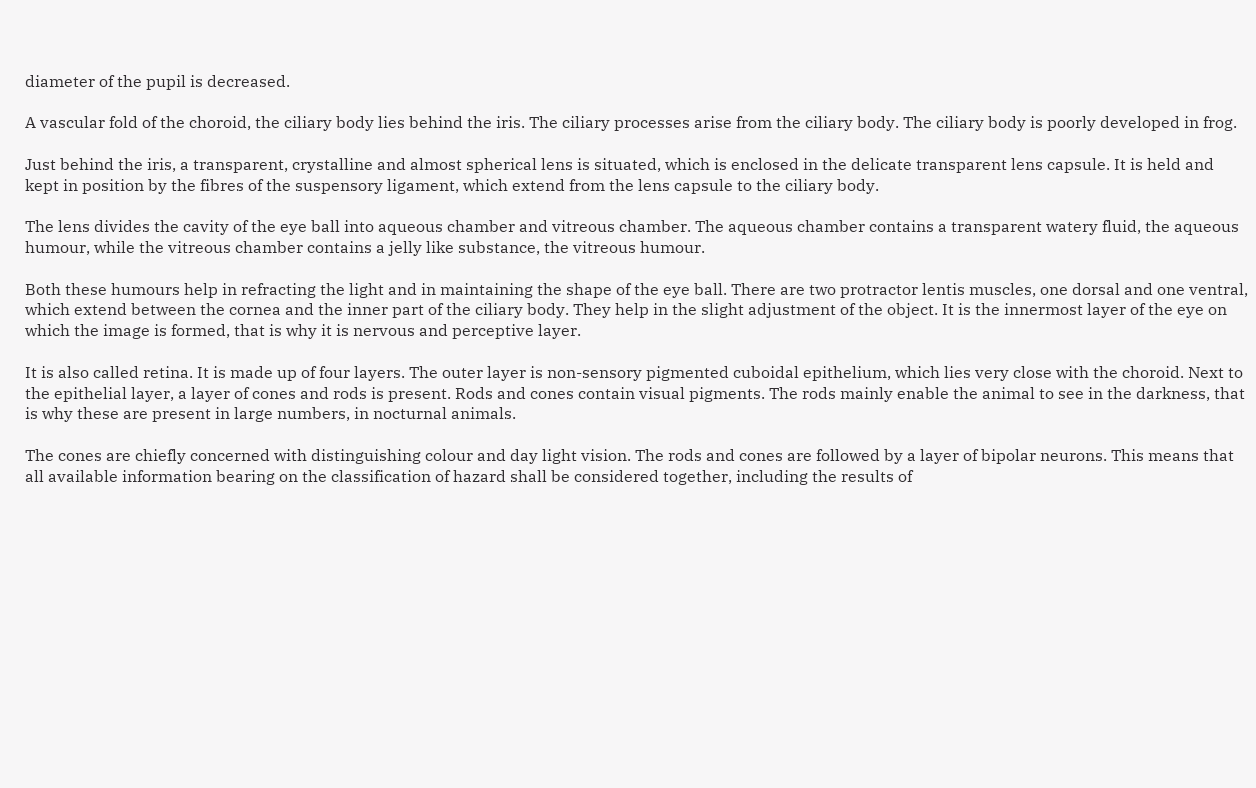diameter of the pupil is decreased.

A vascular fold of the choroid, the ciliary body lies behind the iris. The ciliary processes arise from the ciliary body. The ciliary body is poorly developed in frog.

Just behind the iris, a transparent, crystalline and almost spherical lens is situated, which is enclosed in the delicate transparent lens capsule. It is held and kept in position by the fibres of the suspensory ligament, which extend from the lens capsule to the ciliary body.

The lens divides the cavity of the eye ball into aqueous chamber and vitreous chamber. The aqueous chamber contains a transparent watery fluid, the aqueous humour, while the vitreous chamber contains a jelly like substance, the vitreous humour.

Both these humours help in refracting the light and in maintaining the shape of the eye ball. There are two protractor lentis muscles, one dorsal and one ventral, which extend between the cornea and the inner part of the ciliary body. They help in the slight adjustment of the object. It is the innermost layer of the eye on which the image is formed, that is why it is nervous and perceptive layer.

It is also called retina. It is made up of four layers. The outer layer is non-sensory pigmented cuboidal epithelium, which lies very close with the choroid. Next to the epithelial layer, a layer of cones and rods is present. Rods and cones contain visual pigments. The rods mainly enable the animal to see in the darkness, that is why these are present in large numbers, in nocturnal animals.

The cones are chiefly concerned with distinguishing colour and day light vision. The rods and cones are followed by a layer of bipolar neurons. This means that all available information bearing on the classification of hazard shall be considered together, including the results of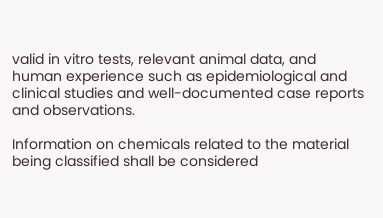valid in vitro tests, relevant animal data, and human experience such as epidemiological and clinical studies and well-documented case reports and observations.

Information on chemicals related to the material being classified shall be considered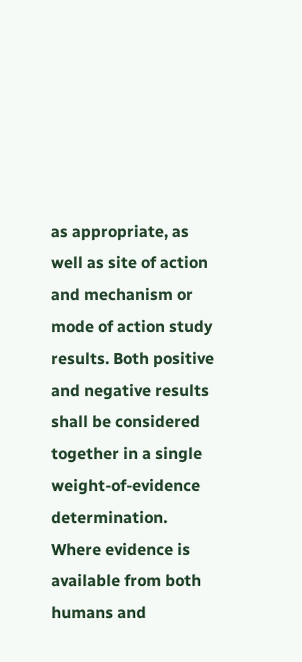as appropriate, as well as site of action and mechanism or mode of action study results. Both positive and negative results shall be considered together in a single weight-of-evidence determination. Where evidence is available from both humans and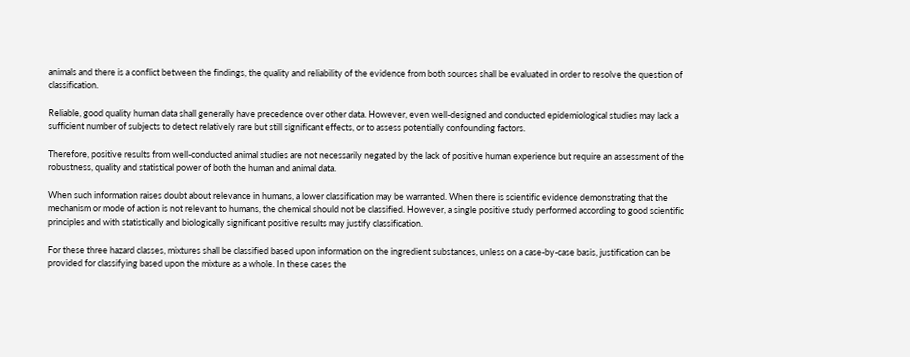animals and there is a conflict between the findings, the quality and reliability of the evidence from both sources shall be evaluated in order to resolve the question of classification.

Reliable, good quality human data shall generally have precedence over other data. However, even well-designed and conducted epidemiological studies may lack a sufficient number of subjects to detect relatively rare but still significant effects, or to assess potentially confounding factors.

Therefore, positive results from well-conducted animal studies are not necessarily negated by the lack of positive human experience but require an assessment of the robustness, quality and statistical power of both the human and animal data.

When such information raises doubt about relevance in humans, a lower classification may be warranted. When there is scientific evidence demonstrating that the mechanism or mode of action is not relevant to humans, the chemical should not be classified. However, a single positive study performed according to good scientific principles and with statistically and biologically significant positive results may justify classification.

For these three hazard classes, mixtures shall be classified based upon information on the ingredient substances, unless on a case-by-case basis, justification can be provided for classifying based upon the mixture as a whole. In these cases the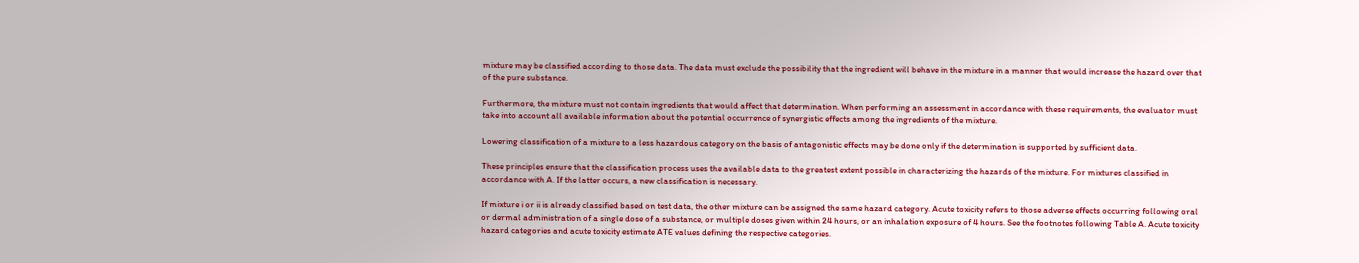mixture may be classified according to those data. The data must exclude the possibility that the ingredient will behave in the mixture in a manner that would increase the hazard over that of the pure substance.

Furthermore, the mixture must not contain ingredients that would affect that determination. When performing an assessment in accordance with these requirements, the evaluator must take into account all available information about the potential occurrence of synergistic effects among the ingredients of the mixture.

Lowering classification of a mixture to a less hazardous category on the basis of antagonistic effects may be done only if the determination is supported by sufficient data.

These principles ensure that the classification process uses the available data to the greatest extent possible in characterizing the hazards of the mixture. For mixtures classified in accordance with A. If the latter occurs, a new classification is necessary.

If mixture i or ii is already classified based on test data, the other mixture can be assigned the same hazard category. Acute toxicity refers to those adverse effects occurring following oral or dermal administration of a single dose of a substance, or multiple doses given within 24 hours, or an inhalation exposure of 4 hours. See the footnotes following Table A. Acute toxicity hazard categories and acute toxicity estimate ATE values defining the respective categories.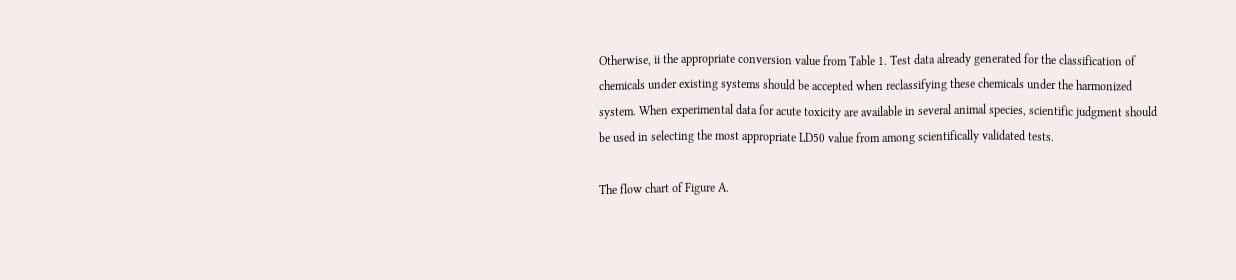Otherwise, ii the appropriate conversion value from Table 1. Test data already generated for the classification of chemicals under existing systems should be accepted when reclassifying these chemicals under the harmonized system. When experimental data for acute toxicity are available in several animal species, scientific judgment should be used in selecting the most appropriate LD50 value from among scientifically validated tests.

The flow chart of Figure A.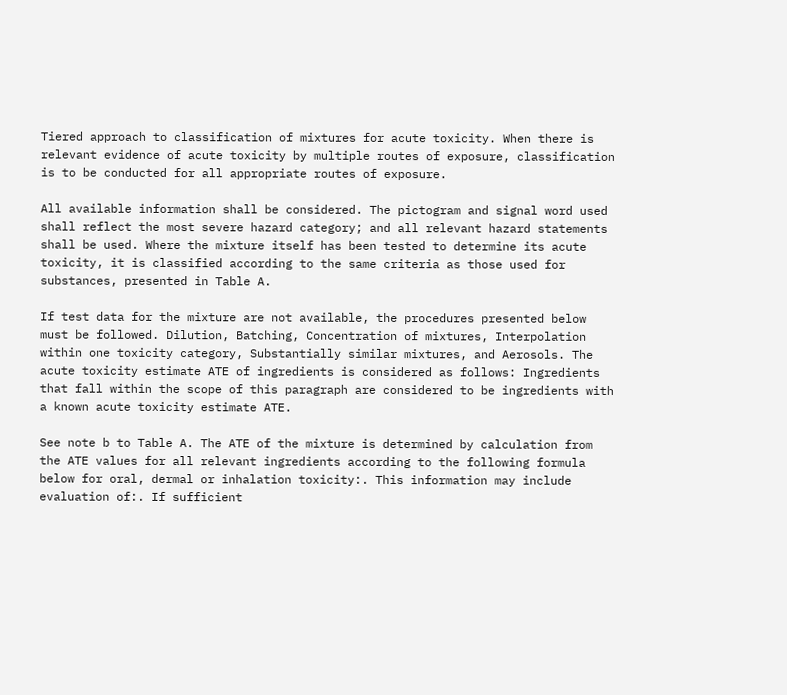Tiered approach to classification of mixtures for acute toxicity. When there is relevant evidence of acute toxicity by multiple routes of exposure, classification is to be conducted for all appropriate routes of exposure.

All available information shall be considered. The pictogram and signal word used shall reflect the most severe hazard category; and all relevant hazard statements shall be used. Where the mixture itself has been tested to determine its acute toxicity, it is classified according to the same criteria as those used for substances, presented in Table A.

If test data for the mixture are not available, the procedures presented below must be followed. Dilution, Batching, Concentration of mixtures, Interpolation within one toxicity category, Substantially similar mixtures, and Aerosols. The acute toxicity estimate ATE of ingredients is considered as follows: Ingredients that fall within the scope of this paragraph are considered to be ingredients with a known acute toxicity estimate ATE.

See note b to Table A. The ATE of the mixture is determined by calculation from the ATE values for all relevant ingredients according to the following formula below for oral, dermal or inhalation toxicity:. This information may include evaluation of:. If sufficient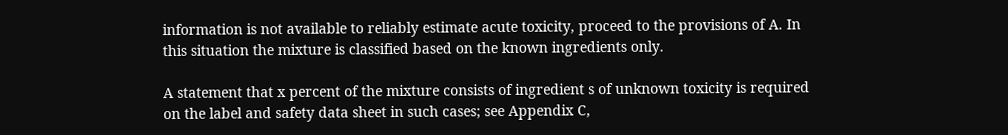information is not available to reliably estimate acute toxicity, proceed to the provisions of A. In this situation the mixture is classified based on the known ingredients only.

A statement that x percent of the mixture consists of ingredient s of unknown toxicity is required on the label and safety data sheet in such cases; see Appendix C,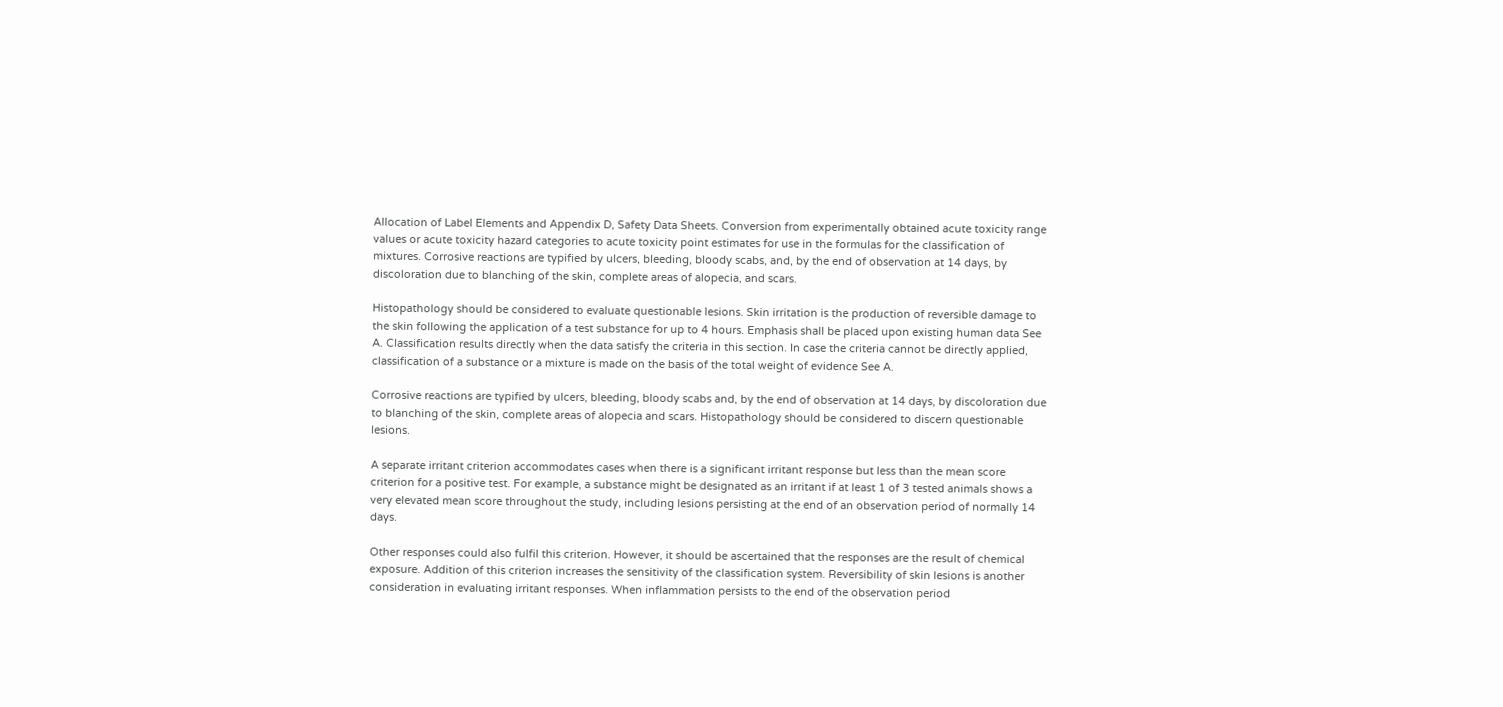Allocation of Label Elements and Appendix D, Safety Data Sheets. Conversion from experimentally obtained acute toxicity range values or acute toxicity hazard categories to acute toxicity point estimates for use in the formulas for the classification of mixtures. Corrosive reactions are typified by ulcers, bleeding, bloody scabs, and, by the end of observation at 14 days, by discoloration due to blanching of the skin, complete areas of alopecia, and scars.

Histopathology should be considered to evaluate questionable lesions. Skin irritation is the production of reversible damage to the skin following the application of a test substance for up to 4 hours. Emphasis shall be placed upon existing human data See A. Classification results directly when the data satisfy the criteria in this section. In case the criteria cannot be directly applied, classification of a substance or a mixture is made on the basis of the total weight of evidence See A.

Corrosive reactions are typified by ulcers, bleeding, bloody scabs and, by the end of observation at 14 days, by discoloration due to blanching of the skin, complete areas of alopecia and scars. Histopathology should be considered to discern questionable lesions.

A separate irritant criterion accommodates cases when there is a significant irritant response but less than the mean score criterion for a positive test. For example, a substance might be designated as an irritant if at least 1 of 3 tested animals shows a very elevated mean score throughout the study, including lesions persisting at the end of an observation period of normally 14 days.

Other responses could also fulfil this criterion. However, it should be ascertained that the responses are the result of chemical exposure. Addition of this criterion increases the sensitivity of the classification system. Reversibility of skin lesions is another consideration in evaluating irritant responses. When inflammation persists to the end of the observation period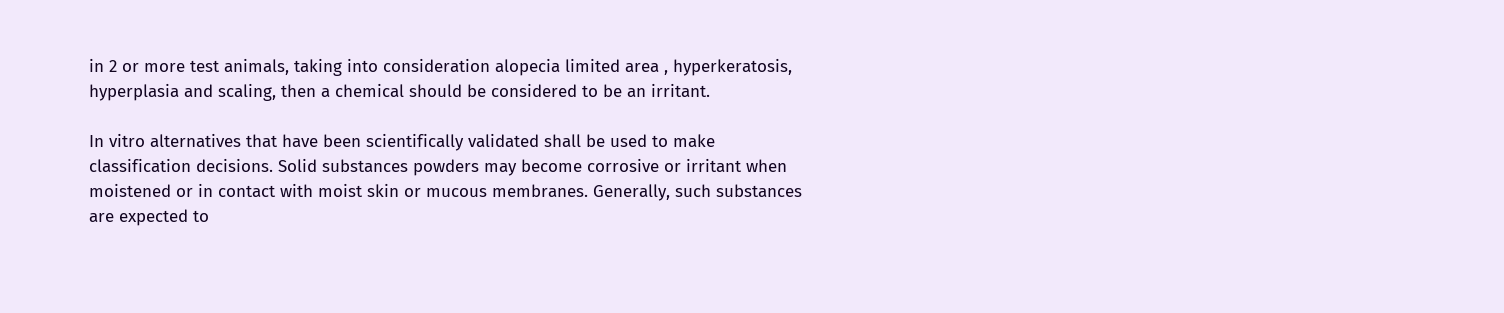in 2 or more test animals, taking into consideration alopecia limited area , hyperkeratosis, hyperplasia and scaling, then a chemical should be considered to be an irritant.

In vitro alternatives that have been scientifically validated shall be used to make classification decisions. Solid substances powders may become corrosive or irritant when moistened or in contact with moist skin or mucous membranes. Generally, such substances are expected to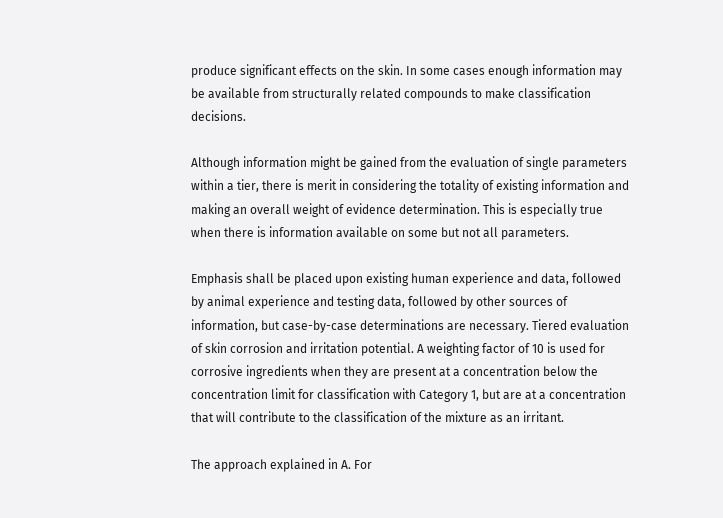produce significant effects on the skin. In some cases enough information may be available from structurally related compounds to make classification decisions.

Although information might be gained from the evaluation of single parameters within a tier, there is merit in considering the totality of existing information and making an overall weight of evidence determination. This is especially true when there is information available on some but not all parameters.

Emphasis shall be placed upon existing human experience and data, followed by animal experience and testing data, followed by other sources of information, but case-by-case determinations are necessary. Tiered evaluation of skin corrosion and irritation potential. A weighting factor of 10 is used for corrosive ingredients when they are present at a concentration below the concentration limit for classification with Category 1, but are at a concentration that will contribute to the classification of the mixture as an irritant.

The approach explained in A. For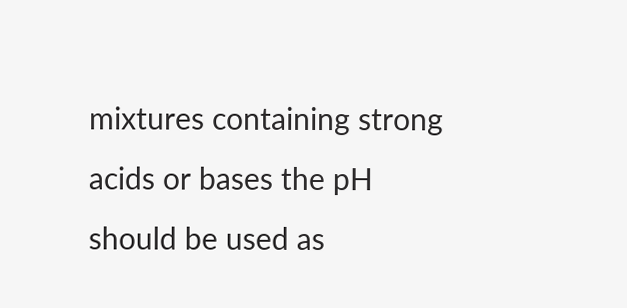mixtures containing strong acids or bases the pH should be used as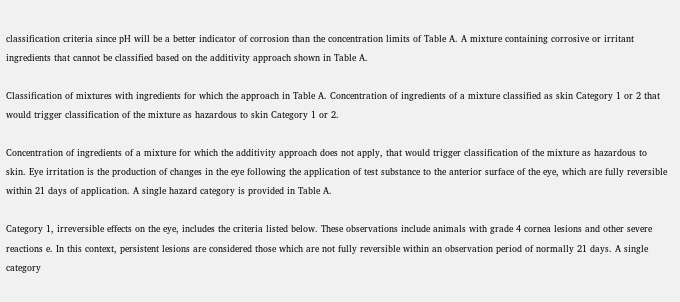classification criteria since pH will be a better indicator of corrosion than the concentration limits of Table A. A mixture containing corrosive or irritant ingredients that cannot be classified based on the additivity approach shown in Table A.

Classification of mixtures with ingredients for which the approach in Table A. Concentration of ingredients of a mixture classified as skin Category 1 or 2 that would trigger classification of the mixture as hazardous to skin Category 1 or 2.

Concentration of ingredients of a mixture for which the additivity approach does not apply, that would trigger classification of the mixture as hazardous to skin. Eye irritation is the production of changes in the eye following the application of test substance to the anterior surface of the eye, which are fully reversible within 21 days of application. A single hazard category is provided in Table A.

Category 1, irreversible effects on the eye, includes the criteria listed below. These observations include animals with grade 4 cornea lesions and other severe reactions e. In this context, persistent lesions are considered those which are not fully reversible within an observation period of normally 21 days. A single category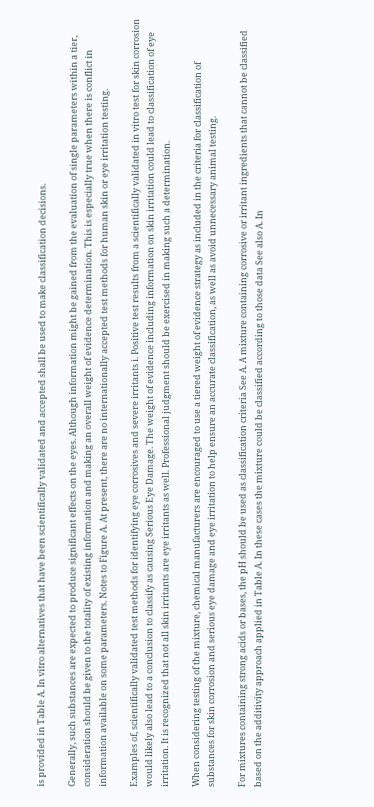is provided in Table A. In vitro alternatives that have been scientifically validated and accepted shall be used to make classification decisions.

Generally, such substances are expected to produce significant effects on the eyes. Although information might be gained from the evaluation of single parameters within a tier, consideration should be given to the totality of existing information and making an overall weight of evidence determination. This is especially true when there is conflict in information available on some parameters. Notes to Figure A. At present, there are no internationally accepted test methods for human skin or eye irritation testing.

Examples of, scientifically validated test methods for identifying eye corrosives and severe irritants i. Positive test results from a scientifically validated in vitro test for skin corrosion would likely also lead to a conclusion to classify as causing Serious Eye Damage. The weight of evidence including information on skin irritation could lead to classification of eye irritation. It is recognized that not all skin irritants are eye irritants as well. Professional judgment should be exercised in making such a determination.

When considering testing of the mixture, chemical manufacturers are encouraged to use a tiered weight of evidence strategy as included in the criteria for classification of substances for skin corrosion and serious eye damage and eye irritation to help ensure an accurate classification, as well as avoid unnecessary animal testing.

For mixtures containing strong acids or bases, the pH should be used as classification criteria See A. A mixture containing corrosive or irritant ingredients that cannot be classified based on the additivity approach applied in Table A. In these cases the mixture could be classified according to those data See also A. In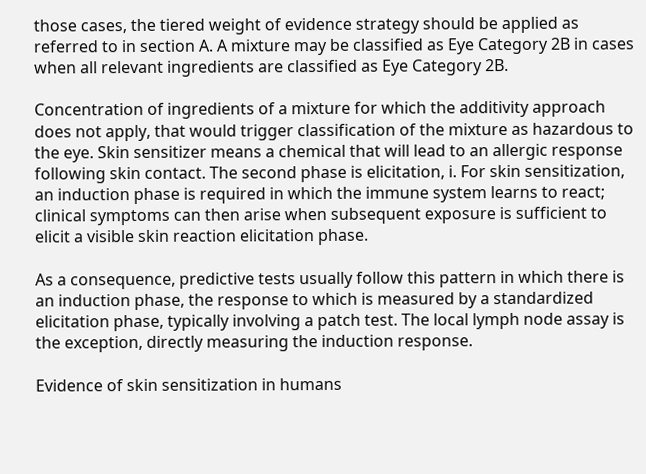those cases, the tiered weight of evidence strategy should be applied as referred to in section A. A mixture may be classified as Eye Category 2B in cases when all relevant ingredients are classified as Eye Category 2B.

Concentration of ingredients of a mixture for which the additivity approach does not apply, that would trigger classification of the mixture as hazardous to the eye. Skin sensitizer means a chemical that will lead to an allergic response following skin contact. The second phase is elicitation, i. For skin sensitization, an induction phase is required in which the immune system learns to react; clinical symptoms can then arise when subsequent exposure is sufficient to elicit a visible skin reaction elicitation phase.

As a consequence, predictive tests usually follow this pattern in which there is an induction phase, the response to which is measured by a standardized elicitation phase, typically involving a patch test. The local lymph node assay is the exception, directly measuring the induction response.

Evidence of skin sensitization in humans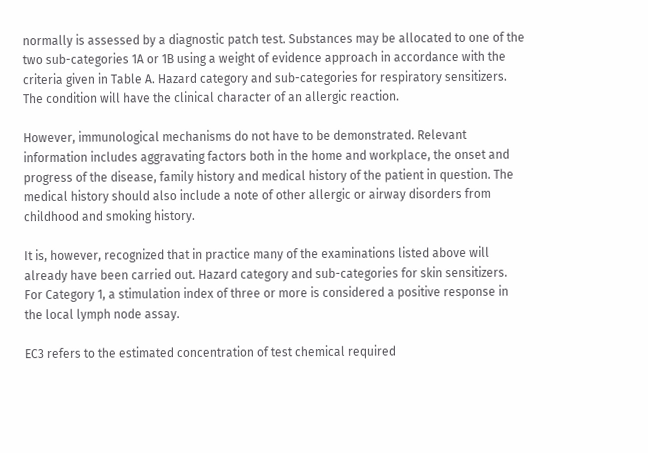normally is assessed by a diagnostic patch test. Substances may be allocated to one of the two sub-categories 1A or 1B using a weight of evidence approach in accordance with the criteria given in Table A. Hazard category and sub-categories for respiratory sensitizers. The condition will have the clinical character of an allergic reaction.

However, immunological mechanisms do not have to be demonstrated. Relevant information includes aggravating factors both in the home and workplace, the onset and progress of the disease, family history and medical history of the patient in question. The medical history should also include a note of other allergic or airway disorders from childhood and smoking history.

It is, however, recognized that in practice many of the examinations listed above will already have been carried out. Hazard category and sub-categories for skin sensitizers. For Category 1, a stimulation index of three or more is considered a positive response in the local lymph node assay.

EC3 refers to the estimated concentration of test chemical required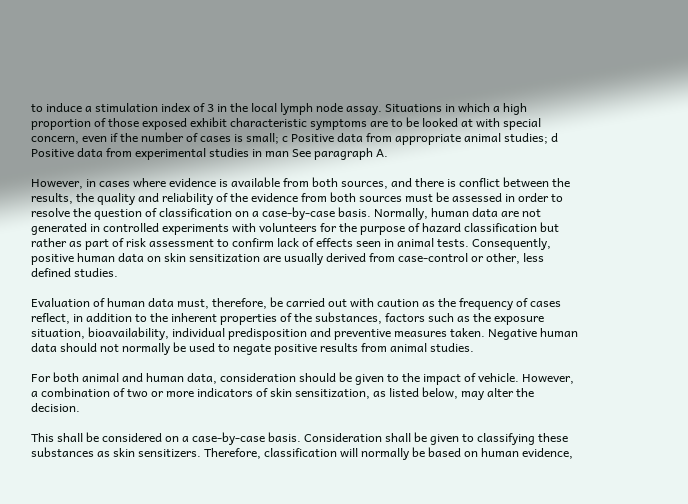to induce a stimulation index of 3 in the local lymph node assay. Situations in which a high proportion of those exposed exhibit characteristic symptoms are to be looked at with special concern, even if the number of cases is small; c Positive data from appropriate animal studies; d Positive data from experimental studies in man See paragraph A.

However, in cases where evidence is available from both sources, and there is conflict between the results, the quality and reliability of the evidence from both sources must be assessed in order to resolve the question of classification on a case-by-case basis. Normally, human data are not generated in controlled experiments with volunteers for the purpose of hazard classification but rather as part of risk assessment to confirm lack of effects seen in animal tests. Consequently, positive human data on skin sensitization are usually derived from case-control or other, less defined studies.

Evaluation of human data must, therefore, be carried out with caution as the frequency of cases reflect, in addition to the inherent properties of the substances, factors such as the exposure situation, bioavailability, individual predisposition and preventive measures taken. Negative human data should not normally be used to negate positive results from animal studies.

For both animal and human data, consideration should be given to the impact of vehicle. However, a combination of two or more indicators of skin sensitization, as listed below, may alter the decision.

This shall be considered on a case-by-case basis. Consideration shall be given to classifying these substances as skin sensitizers. Therefore, classification will normally be based on human evidence,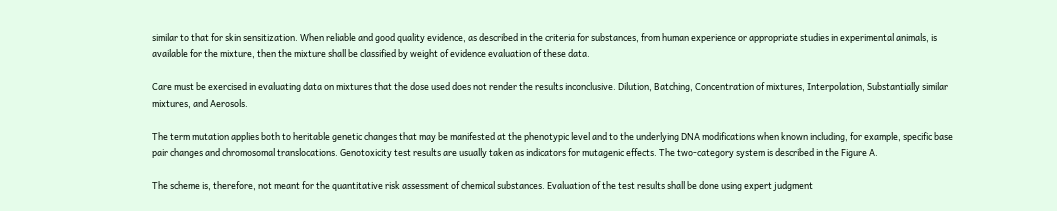similar to that for skin sensitization. When reliable and good quality evidence, as described in the criteria for substances, from human experience or appropriate studies in experimental animals, is available for the mixture, then the mixture shall be classified by weight of evidence evaluation of these data.

Care must be exercised in evaluating data on mixtures that the dose used does not render the results inconclusive. Dilution, Batching, Concentration of mixtures, Interpolation, Substantially similar mixtures, and Aerosols.

The term mutation applies both to heritable genetic changes that may be manifested at the phenotypic level and to the underlying DNA modifications when known including, for example, specific base pair changes and chromosomal translocations. Genotoxicity test results are usually taken as indicators for mutagenic effects. The two-category system is described in the Figure A.

The scheme is, therefore, not meant for the quantitative risk assessment of chemical substances. Evaluation of the test results shall be done using expert judgment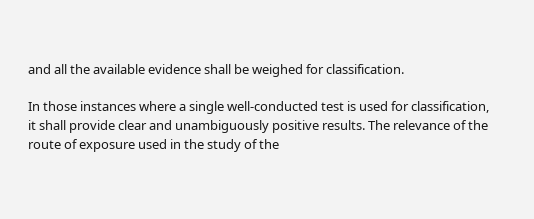and all the available evidence shall be weighed for classification.

In those instances where a single well-conducted test is used for classification, it shall provide clear and unambiguously positive results. The relevance of the route of exposure used in the study of the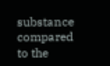substance compared to the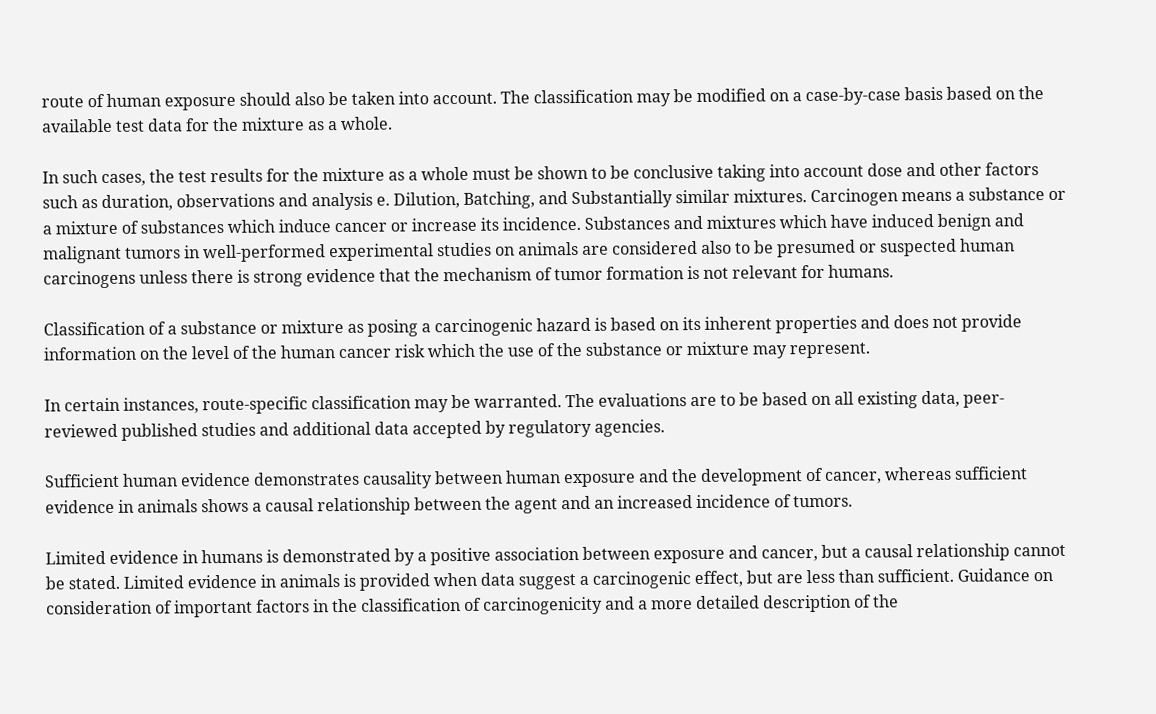route of human exposure should also be taken into account. The classification may be modified on a case-by-case basis based on the available test data for the mixture as a whole.

In such cases, the test results for the mixture as a whole must be shown to be conclusive taking into account dose and other factors such as duration, observations and analysis e. Dilution, Batching, and Substantially similar mixtures. Carcinogen means a substance or a mixture of substances which induce cancer or increase its incidence. Substances and mixtures which have induced benign and malignant tumors in well-performed experimental studies on animals are considered also to be presumed or suspected human carcinogens unless there is strong evidence that the mechanism of tumor formation is not relevant for humans.

Classification of a substance or mixture as posing a carcinogenic hazard is based on its inherent properties and does not provide information on the level of the human cancer risk which the use of the substance or mixture may represent.

In certain instances, route-specific classification may be warranted. The evaluations are to be based on all existing data, peer-reviewed published studies and additional data accepted by regulatory agencies.

Sufficient human evidence demonstrates causality between human exposure and the development of cancer, whereas sufficient evidence in animals shows a causal relationship between the agent and an increased incidence of tumors.

Limited evidence in humans is demonstrated by a positive association between exposure and cancer, but a causal relationship cannot be stated. Limited evidence in animals is provided when data suggest a carcinogenic effect, but are less than sufficient. Guidance on consideration of important factors in the classification of carcinogenicity and a more detailed description of the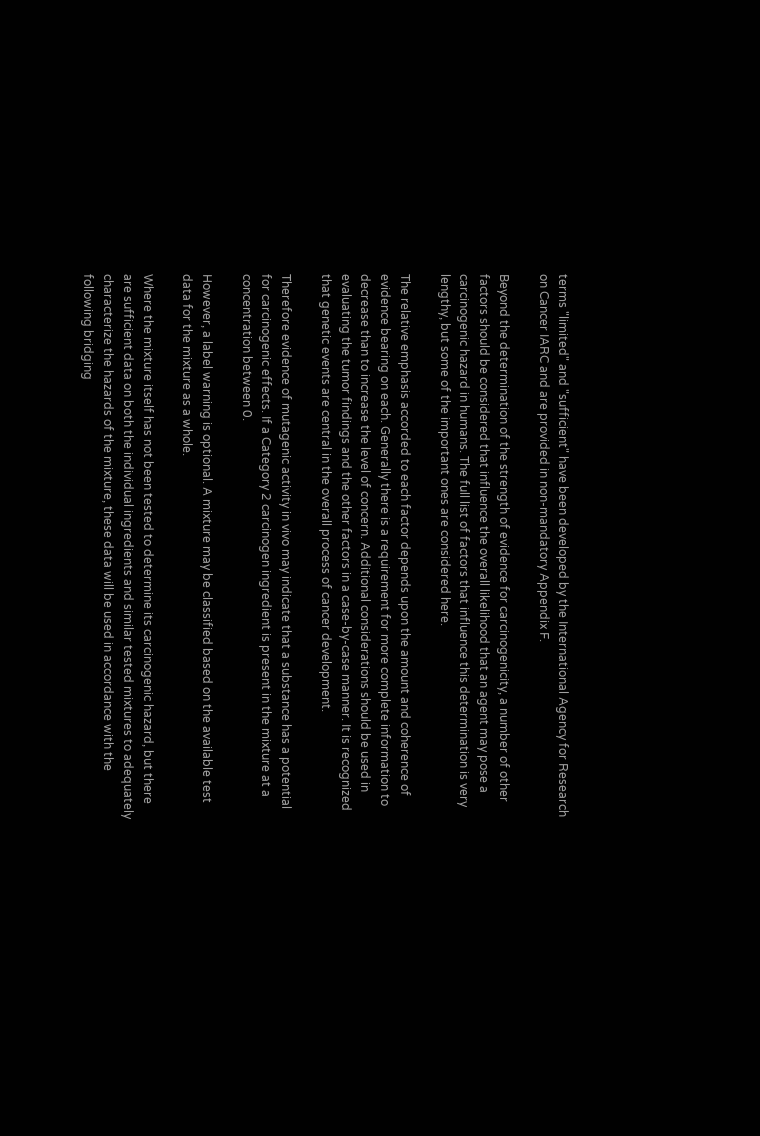terms "limited" and "sufficient" have been developed by the International Agency for Research on Cancer IARC and are provided in non-mandatory Appendix F.

Beyond the determination of the strength of evidence for carcinogenicity, a number of other factors should be considered that influence the overall likelihood that an agent may pose a carcinogenic hazard in humans. The full list of factors that influence this determination is very lengthy, but some of the important ones are considered here.

The relative emphasis accorded to each factor depends upon the amount and coherence of evidence bearing on each. Generally there is a requirement for more complete information to decrease than to increase the level of concern. Additional considerations should be used in evaluating the tumor findings and the other factors in a case-by-case manner. It is recognized that genetic events are central in the overall process of cancer development.

Therefore evidence of mutagenic activity in vivo may indicate that a substance has a potential for carcinogenic effects. If a Category 2 carcinogen ingredient is present in the mixture at a concentration between 0.

However, a label warning is optional. A mixture may be classified based on the available test data for the mixture as a whole.

Where the mixture itself has not been tested to determine its carcinogenic hazard, but there are sufficient data on both the individual ingredients and similar tested mixtures to adequately characterize the hazards of the mixture, these data will be used in accordance with the following bridging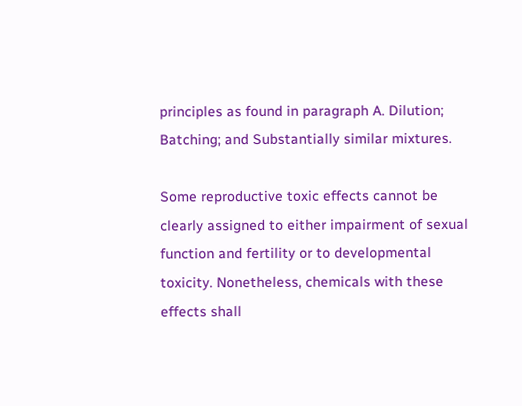principles as found in paragraph A. Dilution; Batching; and Substantially similar mixtures.

Some reproductive toxic effects cannot be clearly assigned to either impairment of sexual function and fertility or to developmental toxicity. Nonetheless, chemicals with these effects shall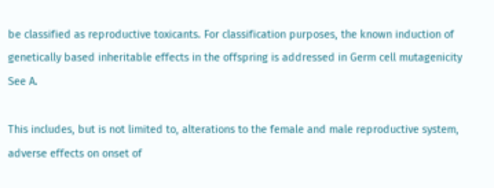be classified as reproductive toxicants. For classification purposes, the known induction of genetically based inheritable effects in the offspring is addressed in Germ cell mutagenicity See A.

This includes, but is not limited to, alterations to the female and male reproductive system, adverse effects on onset of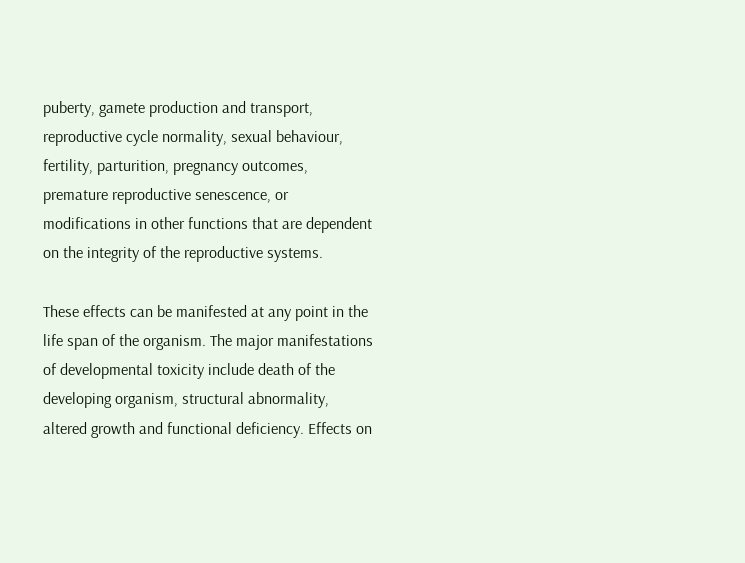puberty, gamete production and transport, reproductive cycle normality, sexual behaviour, fertility, parturition, pregnancy outcomes, premature reproductive senescence, or modifications in other functions that are dependent on the integrity of the reproductive systems.

These effects can be manifested at any point in the life span of the organism. The major manifestations of developmental toxicity include death of the developing organism, structural abnormality, altered growth and functional deficiency. Effects on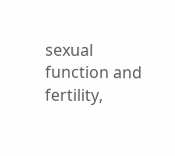sexual function and fertility,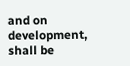and on development, shall be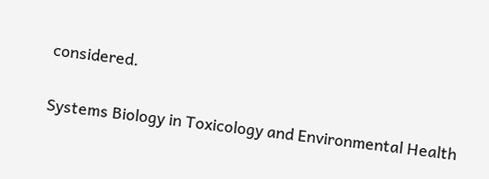considered.

Systems Biology in Toxicology and Environmental Health